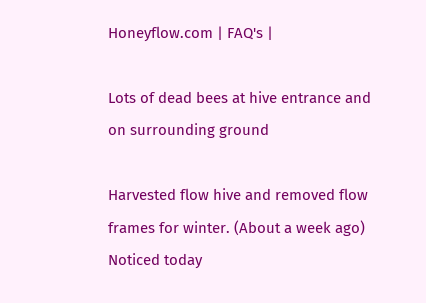Honeyflow.com | FAQ's |

Lots of dead bees at hive entrance and on surrounding ground

Harvested flow hive and removed flow frames for winter. (About a week ago) Noticed today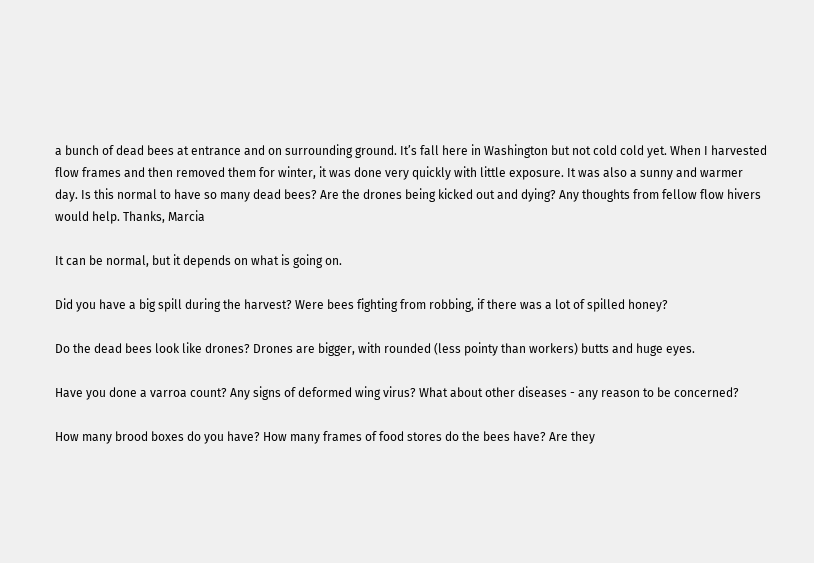a bunch of dead bees at entrance and on surrounding ground. It’s fall here in Washington but not cold cold yet. When I harvested flow frames and then removed them for winter, it was done very quickly with little exposure. It was also a sunny and warmer day. Is this normal to have so many dead bees? Are the drones being kicked out and dying? Any thoughts from fellow flow hivers would help. Thanks, Marcia

It can be normal, but it depends on what is going on.

Did you have a big spill during the harvest? Were bees fighting from robbing, if there was a lot of spilled honey?

Do the dead bees look like drones? Drones are bigger, with rounded (less pointy than workers) butts and huge eyes.

Have you done a varroa count? Any signs of deformed wing virus? What about other diseases - any reason to be concerned?

How many brood boxes do you have? How many frames of food stores do the bees have? Are they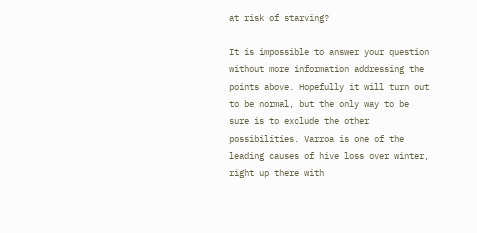at risk of starving?

It is impossible to answer your question without more information addressing the points above. Hopefully it will turn out to be normal, but the only way to be sure is to exclude the other possibilities. Varroa is one of the leading causes of hive loss over winter, right up there with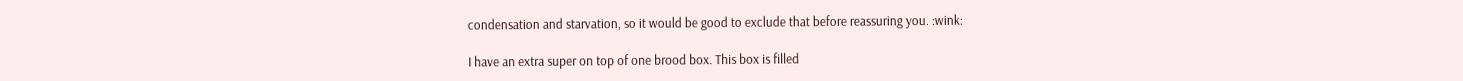condensation and starvation, so it would be good to exclude that before reassuring you. :wink:

I have an extra super on top of one brood box. This box is filled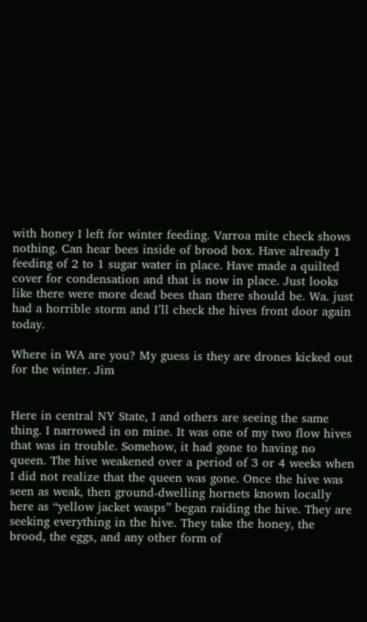with honey I left for winter feeding. Varroa mite check shows nothing. Can hear bees inside of brood box. Have already 1 feeding of 2 to 1 sugar water in place. Have made a quilted cover for condensation and that is now in place. Just looks like there were more dead bees than there should be. Wa. just had a horrible storm and I’ll check the hives front door again today.

Where in WA are you? My guess is they are drones kicked out for the winter. Jim


Here in central NY State, I and others are seeing the same thing. I narrowed in on mine. It was one of my two flow hives that was in trouble. Somehow, it had gone to having no queen. The hive weakened over a period of 3 or 4 weeks when I did not realize that the queen was gone. Once the hive was seen as weak, then ground-dwelling hornets known locally here as “yellow jacket wasps” began raiding the hive. They are seeking everything in the hive. They take the honey, the brood, the eggs, and any other form of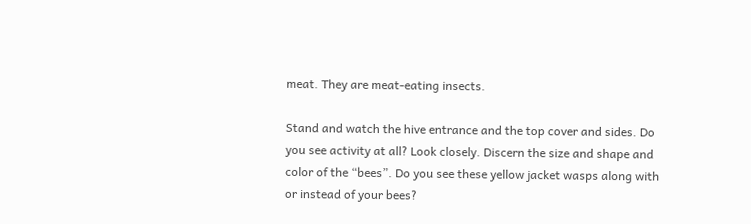meat. They are meat-eating insects.

Stand and watch the hive entrance and the top cover and sides. Do you see activity at all? Look closely. Discern the size and shape and color of the “bees”. Do you see these yellow jacket wasps along with or instead of your bees?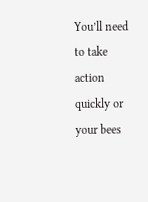You’ll need to take action quickly or your bees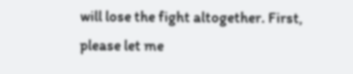will lose the fight altogether. First, please let me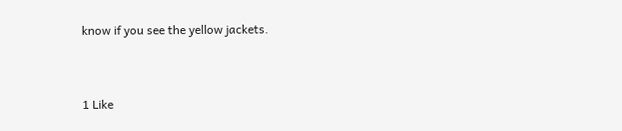know if you see the yellow jackets.


1 Like